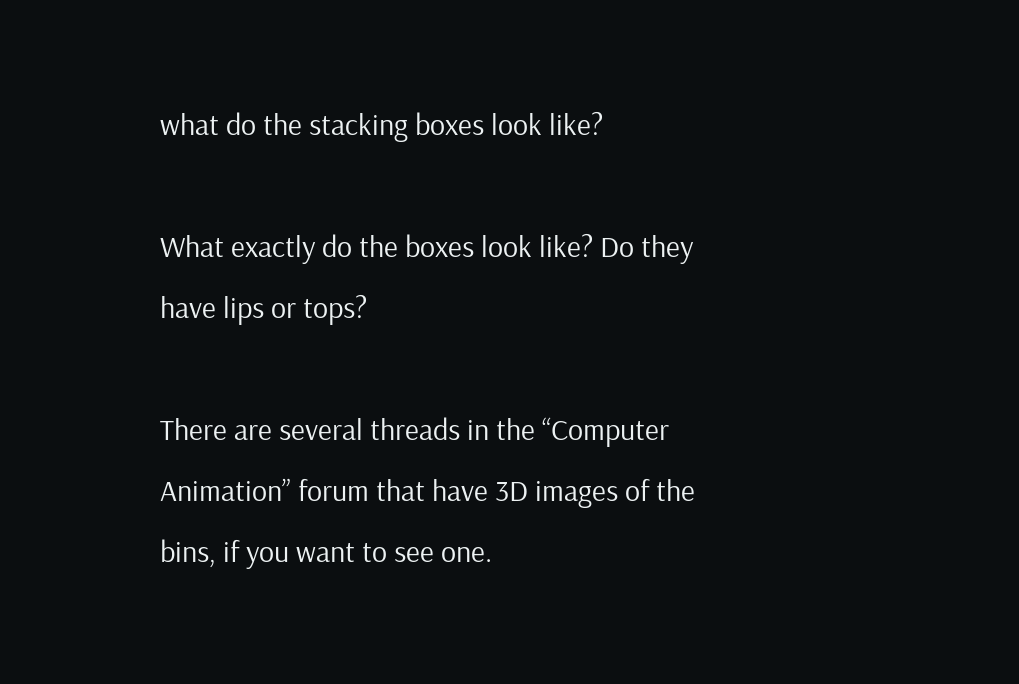what do the stacking boxes look like?

What exactly do the boxes look like? Do they have lips or tops?

There are several threads in the “Computer Animation” forum that have 3D images of the bins, if you want to see one.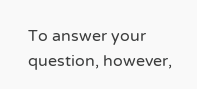To answer your question, however,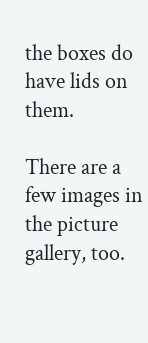the boxes do have lids on them.

There are a few images in the picture gallery, too.